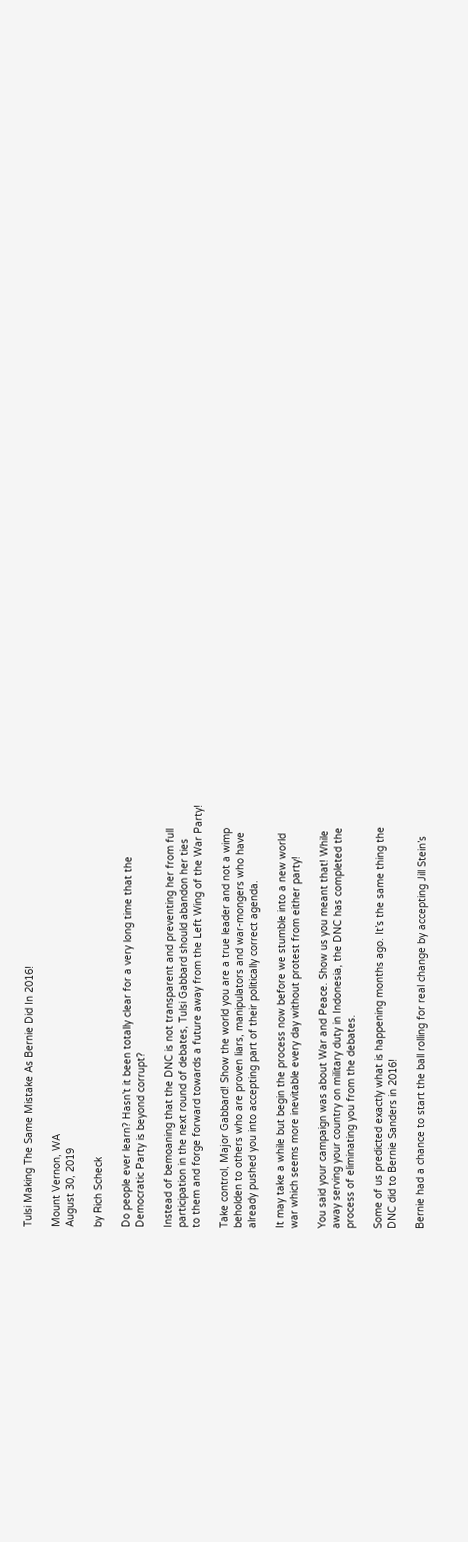Tulsi Making The Same Mistake As Bernie Did In 2016!

Mount Vernon, WA
August 30, 2019

by Rich Scheck

Do people ever learn? Hasn’t it been totally clear for a very long time that the
Democratic Party is beyond corrupt?

Instead of bemoaning that the DNC is not transparent and preventing her from full
participation in the next round of debates, Tulsi Gabbard should abandon her ties
to them and forge forward towards a future away from the Left Wing of the War Party!

Take control, Major Gabbard! Show the world you are a true leader and not a wimp
beholden to others who are proven liars, manipulators and war-mongers who have
already pushed you into accepting part of their politically correct agenda.

It may take a while but begin the process now before we stumble into a new world
war which seems more inevitable every day without protest from either party!

You said your campaign was about War and Peace. Show us you meant that! While
away serving your country on military duty in Indonesia, the DNC has completed the
process of eliminating you from the debates.

Some of us predicted exactly what is happening months ago. It’s the same thing the
DNC did to Bernie Sanders in 2016!

Bernie had a chance to start the ball rolling for real change by accepting Jill Stein’s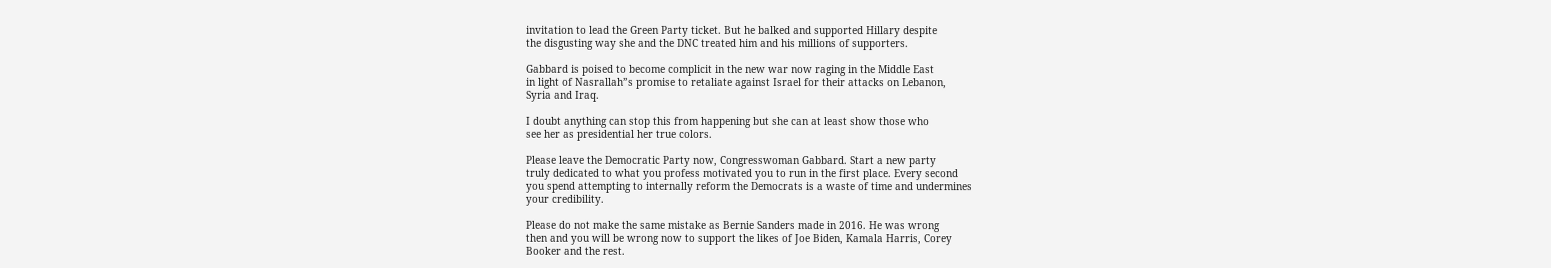invitation to lead the Green Party ticket. But he balked and supported Hillary despite
the disgusting way she and the DNC treated him and his millions of supporters.

Gabbard is poised to become complicit in the new war now raging in the Middle East
in light of Nasrallah”s promise to retaliate against Israel for their attacks on Lebanon,
Syria and Iraq.

I doubt anything can stop this from happening but she can at least show those who
see her as presidential her true colors.

Please leave the Democratic Party now, Congresswoman Gabbard. Start a new party
truly dedicated to what you profess motivated you to run in the first place. Every second
you spend attempting to internally reform the Democrats is a waste of time and undermines
your credibility.

Please do not make the same mistake as Bernie Sanders made in 2016. He was wrong
then and you will be wrong now to support the likes of Joe Biden, Kamala Harris, Corey
Booker and the rest.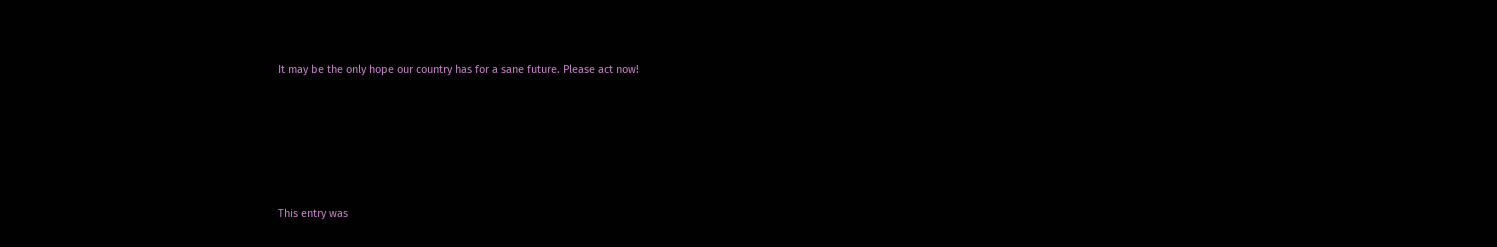It may be the only hope our country has for a sane future. Please act now!






This entry was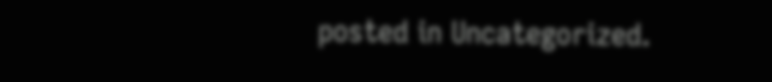posted in Uncategorized.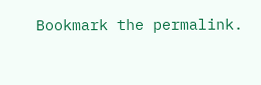Bookmark the permalink.